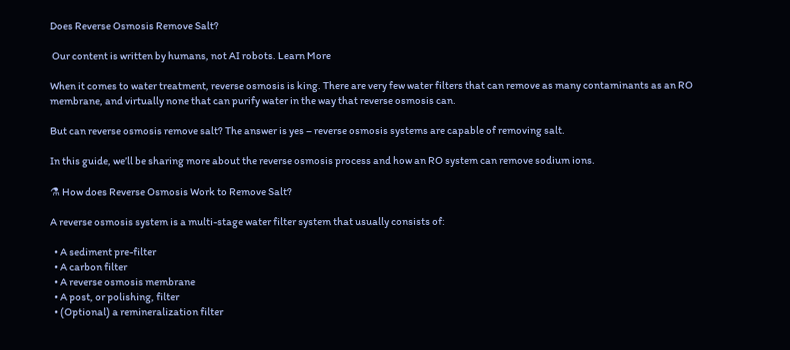Does Reverse Osmosis Remove Salt?

 Our content is written by humans, not AI robots. Learn More

When it comes to water treatment, reverse osmosis is king. There are very few water filters that can remove as many contaminants as an RO membrane, and virtually none that can purify water in the way that reverse osmosis can.

But can reverse osmosis remove salt? The answer is yes – reverse osmosis systems are capable of removing salt.

In this guide, we’ll be sharing more about the reverse osmosis process and how an RO system can remove sodium ions.

⚗ How does Reverse Osmosis Work to Remove Salt?

A reverse osmosis system is a multi-stage water filter system that usually consists of:

  • A sediment pre-filter
  • A carbon filter
  • A reverse osmosis membrane
  • A post, or polishing, filter
  • (Optional) a remineralization filter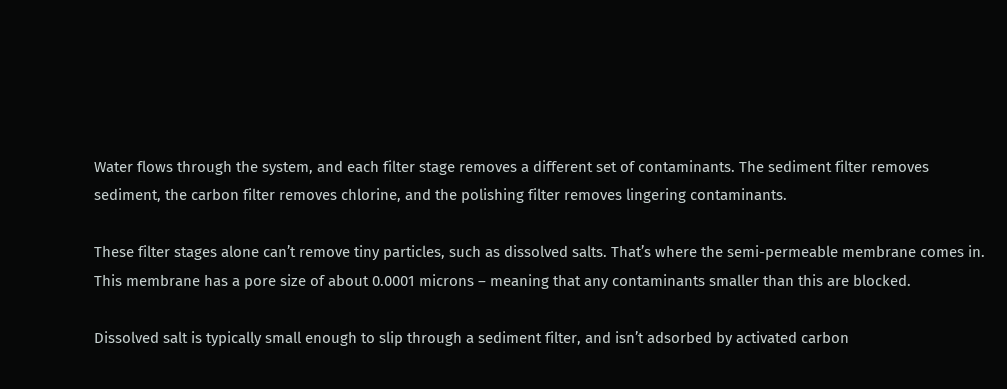Water flows through the system, and each filter stage removes a different set of contaminants. The sediment filter removes sediment, the carbon filter removes chlorine, and the polishing filter removes lingering contaminants.

These filter stages alone can’t remove tiny particles, such as dissolved salts. That’s where the semi-permeable membrane comes in. This membrane has a pore size of about 0.0001 microns – meaning that any contaminants smaller than this are blocked.

Dissolved salt is typically small enough to slip through a sediment filter, and isn’t adsorbed by activated carbon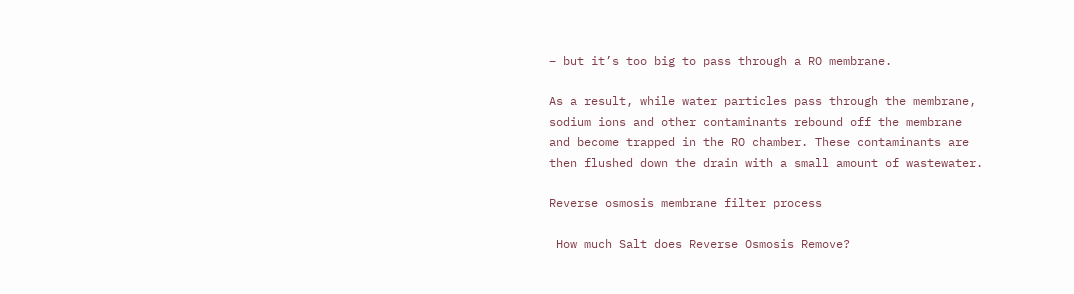– but it’s too big to pass through a RO membrane.

As a result, while water particles pass through the membrane, sodium ions and other contaminants rebound off the membrane and become trapped in the RO chamber. These contaminants are then flushed down the drain with a small amount of wastewater.

Reverse osmosis membrane filter process

 How much Salt does Reverse Osmosis Remove?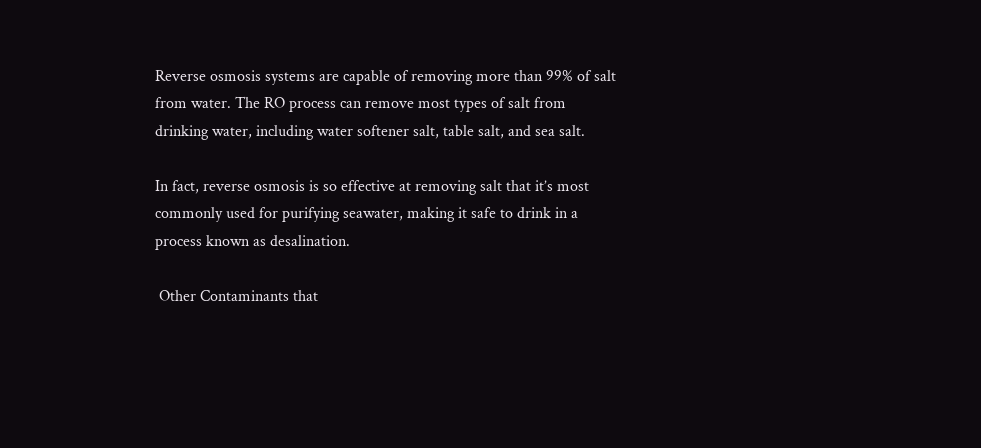Reverse osmosis systems are capable of removing more than 99% of salt from water. The RO process can remove most types of salt from drinking water, including water softener salt, table salt, and sea salt.

In fact, reverse osmosis is so effective at removing salt that it’s most commonly used for purifying seawater, making it safe to drink in a process known as desalination.

 Other Contaminants that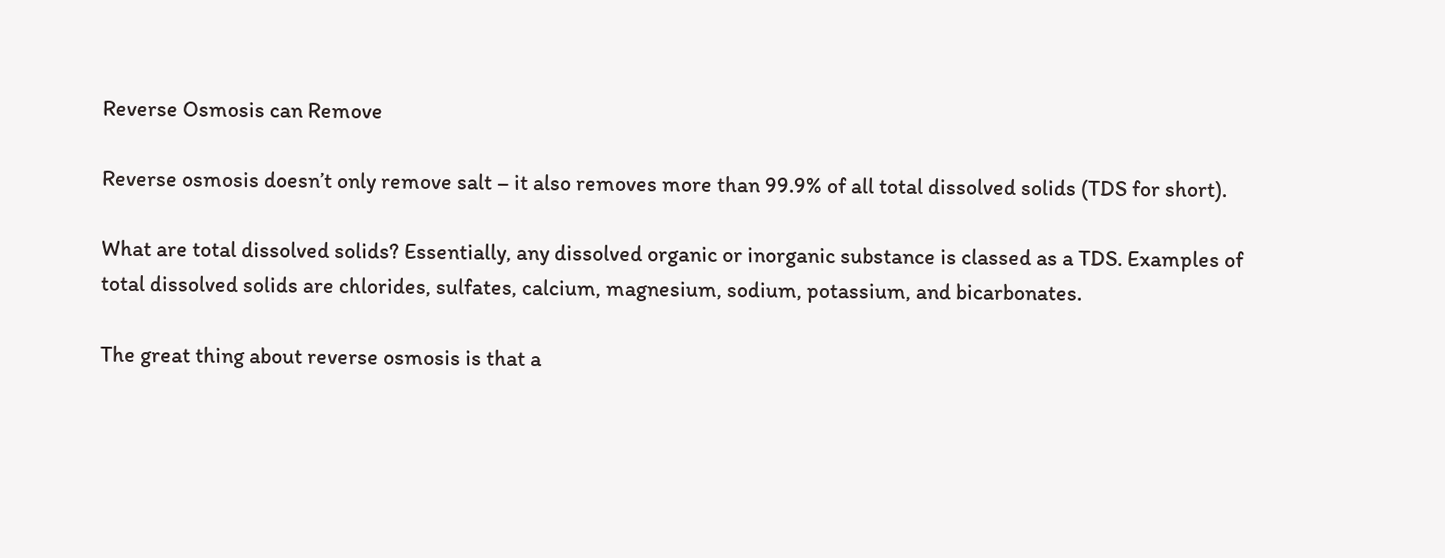Reverse Osmosis can Remove

Reverse osmosis doesn’t only remove salt – it also removes more than 99.9% of all total dissolved solids (TDS for short).

What are total dissolved solids? Essentially, any dissolved organic or inorganic substance is classed as a TDS. Examples of total dissolved solids are chlorides, sulfates, calcium, magnesium, sodium, potassium, and bicarbonates.

The great thing about reverse osmosis is that a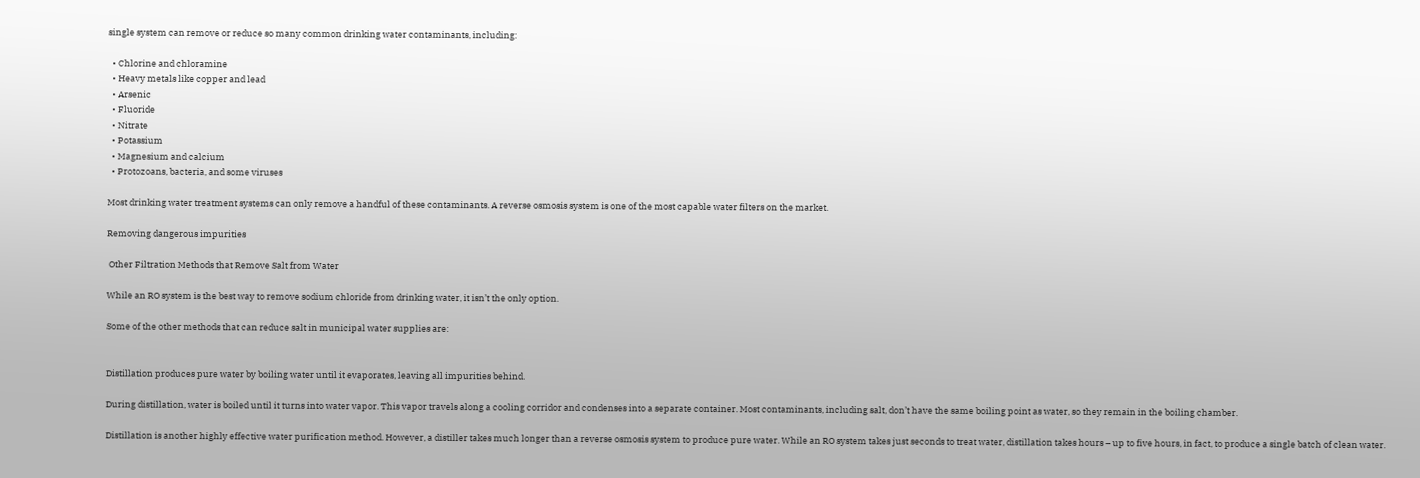single system can remove or reduce so many common drinking water contaminants, including:

  • Chlorine and chloramine
  • Heavy metals like copper and lead
  • Arsenic
  • Fluoride
  • Nitrate
  • Potassium
  • Magnesium and calcium
  • Protozoans, bacteria, and some viruses

Most drinking water treatment systems can only remove a handful of these contaminants. A reverse osmosis system is one of the most capable water filters on the market.

Removing dangerous impurities

 Other Filtration Methods that Remove Salt from Water

While an RO system is the best way to remove sodium chloride from drinking water, it isn’t the only option.

Some of the other methods that can reduce salt in municipal water supplies are:


Distillation produces pure water by boiling water until it evaporates, leaving all impurities behind.

During distillation, water is boiled until it turns into water vapor. This vapor travels along a cooling corridor and condenses into a separate container. Most contaminants, including salt, don’t have the same boiling point as water, so they remain in the boiling chamber.

Distillation is another highly effective water purification method. However, a distiller takes much longer than a reverse osmosis system to produce pure water. While an RO system takes just seconds to treat water, distillation takes hours – up to five hours, in fact, to produce a single batch of clean water.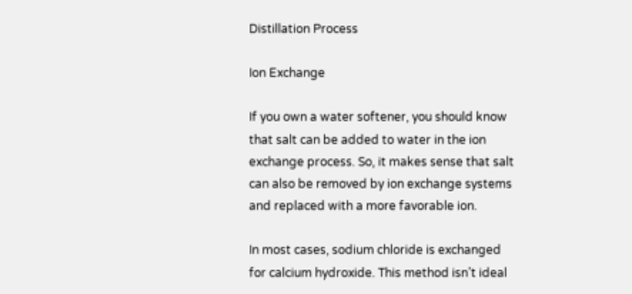Distillation Process

Ion Exchange

If you own a water softener, you should know that salt can be added to water in the ion exchange process. So, it makes sense that salt can also be removed by ion exchange systems and replaced with a more favorable ion.

In most cases, sodium chloride is exchanged for calcium hydroxide. This method isn’t ideal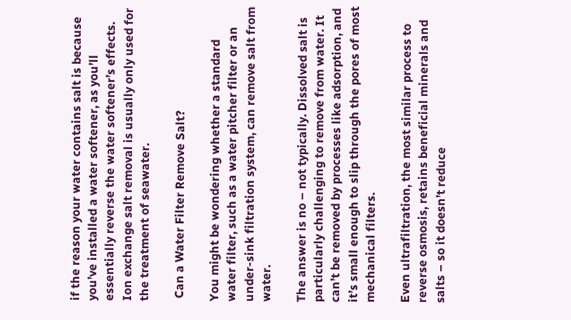if the reason your water contains salt is because you’ve installed a water softener, as you’ll essentially reverse the water softener’s effects. Ion exchange salt removal is usually only used for the treatment of seawater.

 Can a Water Filter Remove Salt?

You might be wondering whether a standard water filter, such as a water pitcher filter or an under-sink filtration system, can remove salt from water.

The answer is no – not typically. Dissolved salt is particularly challenging to remove from water. It can’t be removed by processes like adsorption, and it’s small enough to slip through the pores of most mechanical filters.

Even ultrafiltration, the most similar process to reverse osmosis, retains beneficial minerals and salts – so it doesn’t reduce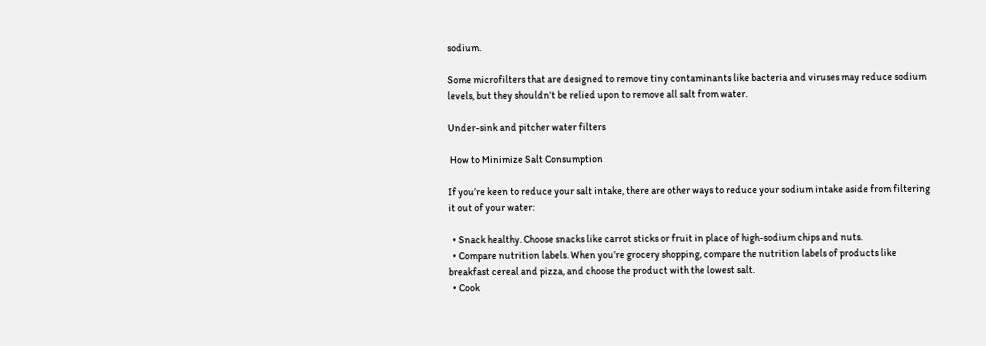sodium.

Some microfilters that are designed to remove tiny contaminants like bacteria and viruses may reduce sodium levels, but they shouldn’t be relied upon to remove all salt from water.

Under-sink and pitcher water filters

 How to Minimize Salt Consumption

If you’re keen to reduce your salt intake, there are other ways to reduce your sodium intake aside from filtering it out of your water:

  • Snack healthy. Choose snacks like carrot sticks or fruit in place of high-sodium chips and nuts.
  • Compare nutrition labels. When you’re grocery shopping, compare the nutrition labels of products like breakfast cereal and pizza, and choose the product with the lowest salt.
  • Cook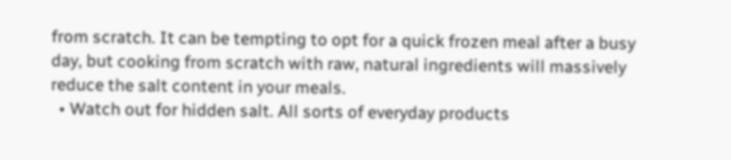from scratch. It can be tempting to opt for a quick frozen meal after a busy day, but cooking from scratch with raw, natural ingredients will massively reduce the salt content in your meals.
  • Watch out for hidden salt. All sorts of everyday products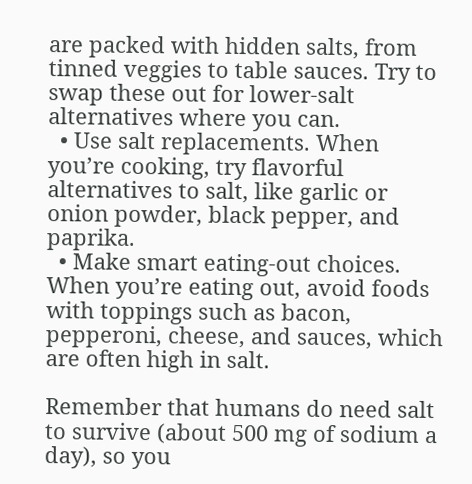are packed with hidden salts, from tinned veggies to table sauces. Try to swap these out for lower-salt alternatives where you can.
  • Use salt replacements. When you’re cooking, try flavorful alternatives to salt, like garlic or onion powder, black pepper, and paprika.
  • Make smart eating-out choices. When you’re eating out, avoid foods with toppings such as bacon, pepperoni, cheese, and sauces, which are often high in salt.

Remember that humans do need salt to survive (about 500 mg of sodium a day), so you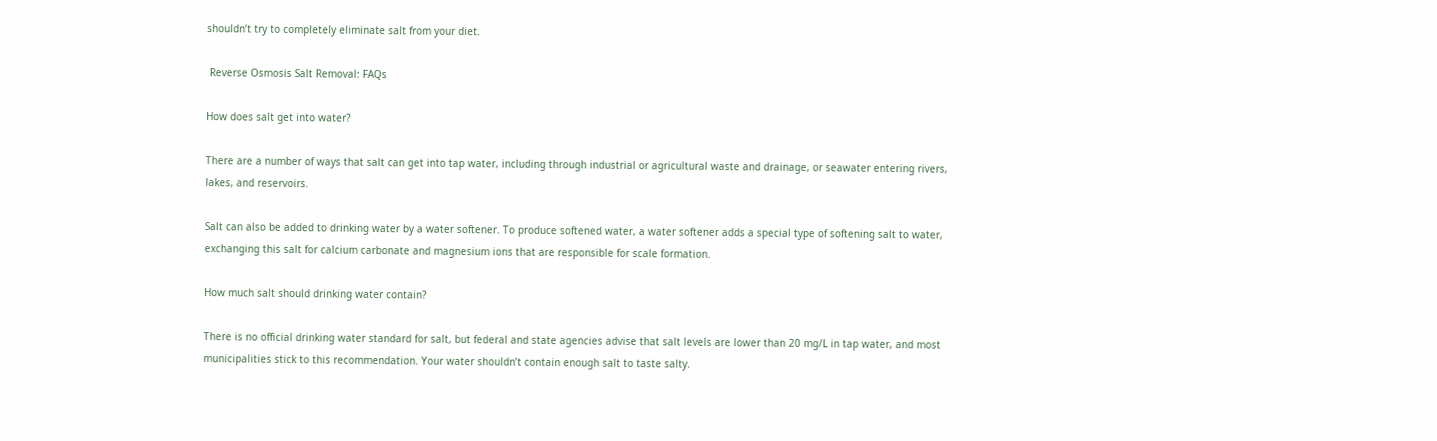shouldn’t try to completely eliminate salt from your diet.

 Reverse Osmosis Salt Removal: FAQs

How does salt get into water?

There are a number of ways that salt can get into tap water, including through industrial or agricultural waste and drainage, or seawater entering rivers, lakes, and reservoirs.

Salt can also be added to drinking water by a water softener. To produce softened water, a water softener adds a special type of softening salt to water, exchanging this salt for calcium carbonate and magnesium ions that are responsible for scale formation.

How much salt should drinking water contain?

There is no official drinking water standard for salt, but federal and state agencies advise that salt levels are lower than 20 mg/L in tap water, and most municipalities stick to this recommendation. Your water shouldn’t contain enough salt to taste salty.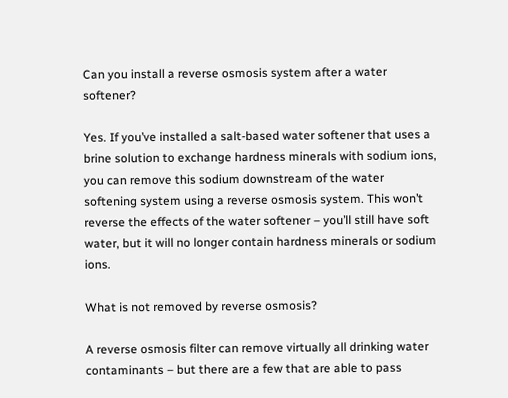Can you install a reverse osmosis system after a water softener?

Yes. If you’ve installed a salt-based water softener that uses a brine solution to exchange hardness minerals with sodium ions, you can remove this sodium downstream of the water softening system using a reverse osmosis system. This won’t reverse the effects of the water softener – you’ll still have soft water, but it will no longer contain hardness minerals or sodium ions.

What is not removed by reverse osmosis?

A reverse osmosis filter can remove virtually all drinking water contaminants – but there are a few that are able to pass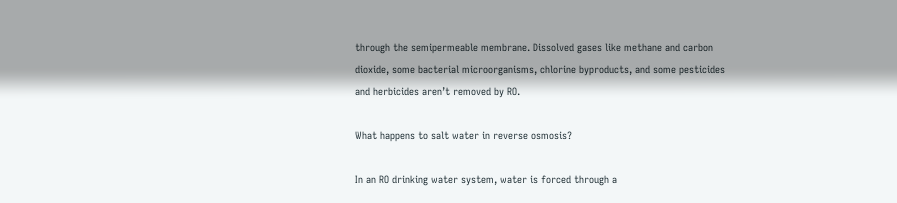through the semipermeable membrane. Dissolved gases like methane and carbon dioxide, some bacterial microorganisms, chlorine byproducts, and some pesticides and herbicides aren’t removed by RO.

What happens to salt water in reverse osmosis?

In an RO drinking water system, water is forced through a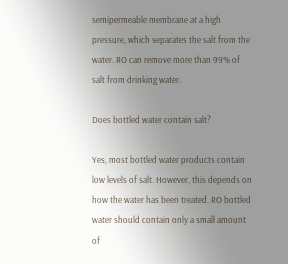semipermeable membrane at a high pressure, which separates the salt from the water. RO can remove more than 99% of salt from drinking water.

Does bottled water contain salt?

Yes, most bottled water products contain low levels of salt. However, this depends on how the water has been treated. RO bottled water should contain only a small amount of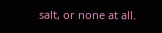salt, or none at all.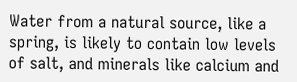Water from a natural source, like a spring, is likely to contain low levels of salt, and minerals like calcium and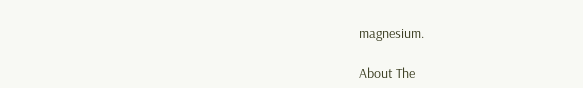magnesium.

About The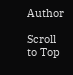Author

Scroll to Top